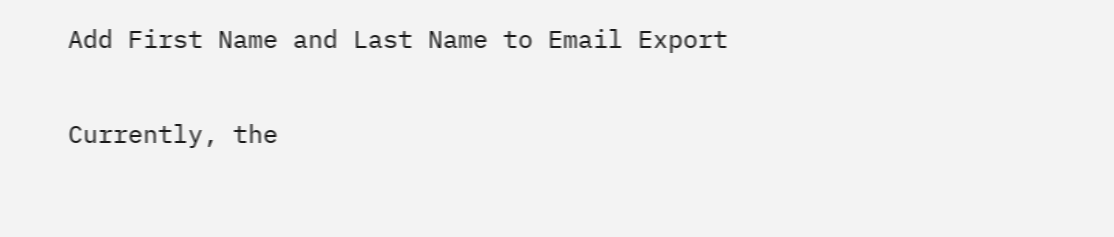Add First Name and Last Name to Email Export

Currently, the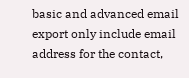basic and advanced email export only include email address for the contact,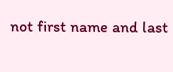not first name and last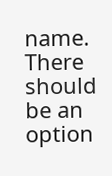name. There should be an option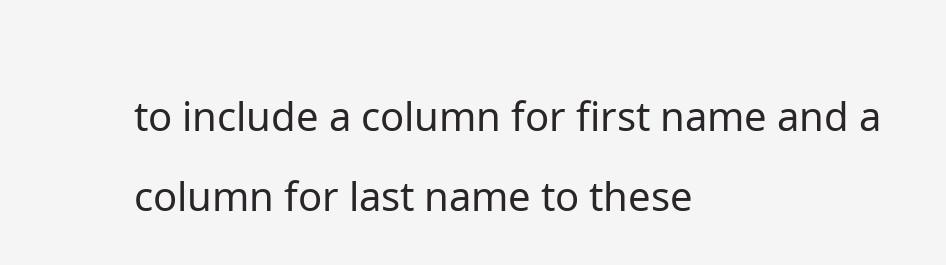to include a column for first name and a column for last name to these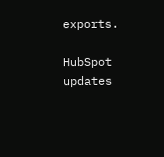exports.

HubSpot updates